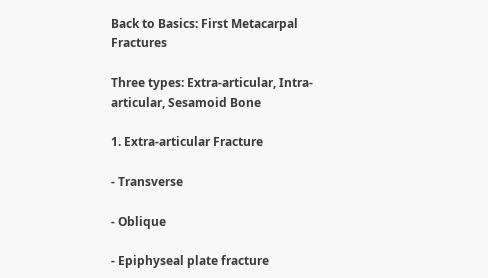Back to Basics: First Metacarpal Fractures

Three types: Extra-articular, Intra-articular, Sesamoid Bone

1. Extra-articular Fracture

- Transverse

- Oblique

- Epiphyseal plate fracture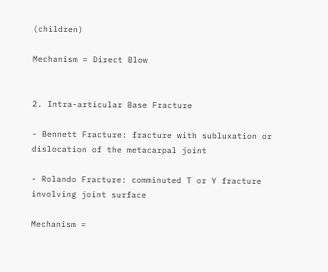(children)

Mechanism = Direct Blow


2. Intra-articular Base Fracture

- Bennett Fracture: fracture with subluxation or dislocation of the metacarpal joint

- Rolando Fracture: comminuted T or Y fracture involving joint surface

Mechanism =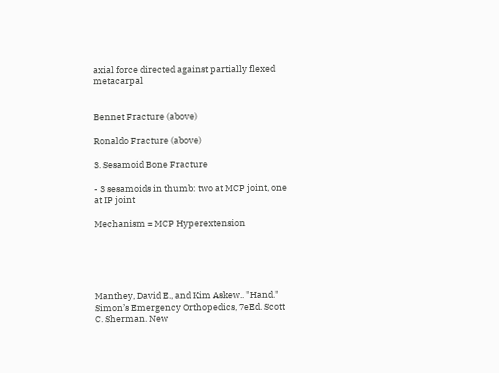axial force directed against partially flexed metacarpal


Bennet Fracture (above)

Ronaldo Fracture (above)

3. Sesamoid Bone Fracture

- 3 sesamoids in thumb: two at MCP joint, one at IP joint

Mechanism = MCP Hyperextension





Manthey, David E., and Kim Askew.. "Hand." Simon’s Emergency Orthopedics, 7eEd. Scott C. Sherman. New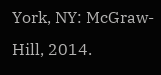York, NY: McGraw-Hill, 2014.